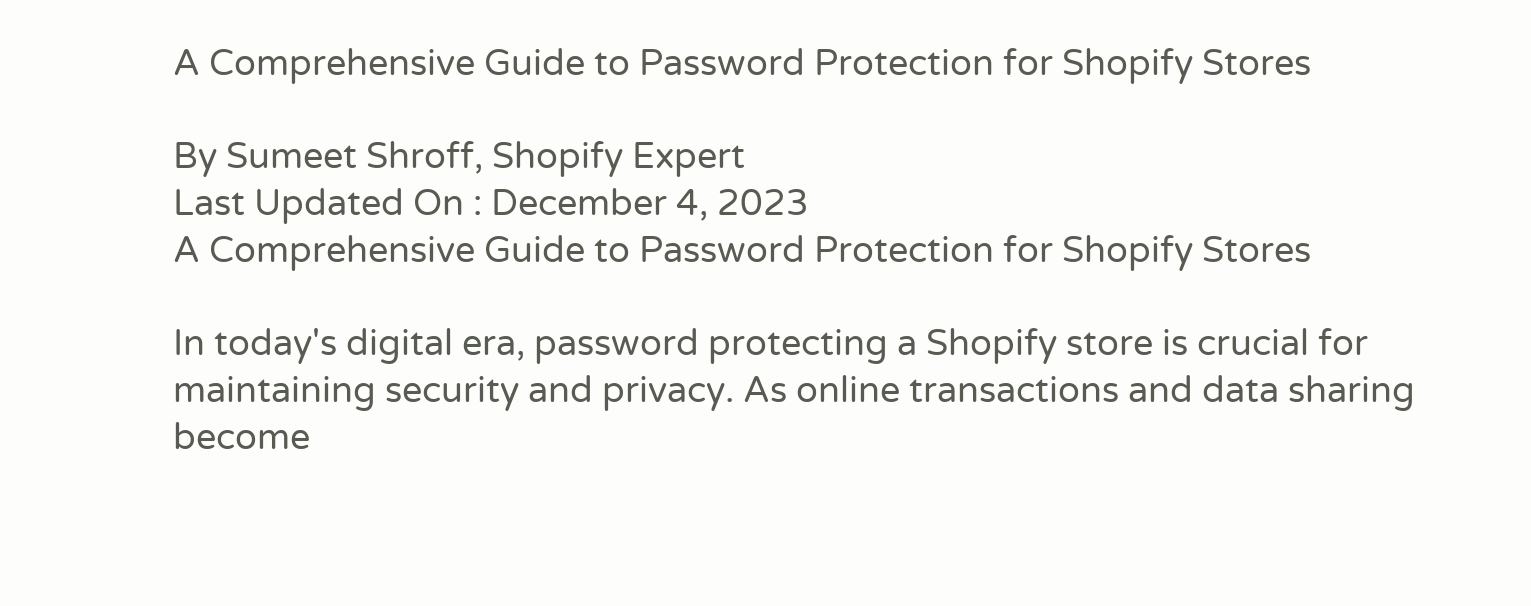A Comprehensive Guide to Password Protection for Shopify Stores

By Sumeet Shroff, Shopify Expert
Last Updated On : December 4, 2023
A Comprehensive Guide to Password Protection for Shopify Stores

In today's digital era, password protecting a Shopify store is crucial for maintaining security and privacy. As online transactions and data sharing become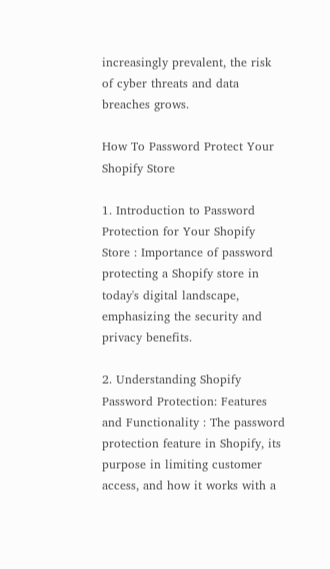increasingly prevalent, the risk of cyber threats and data breaches grows.

How To Password Protect Your Shopify Store

1. Introduction to Password Protection for Your Shopify Store : Importance of password protecting a Shopify store in today's digital landscape, emphasizing the security and privacy benefits.

2. Understanding Shopify Password Protection: Features and Functionality : The password protection feature in Shopify, its purpose in limiting customer access, and how it works with a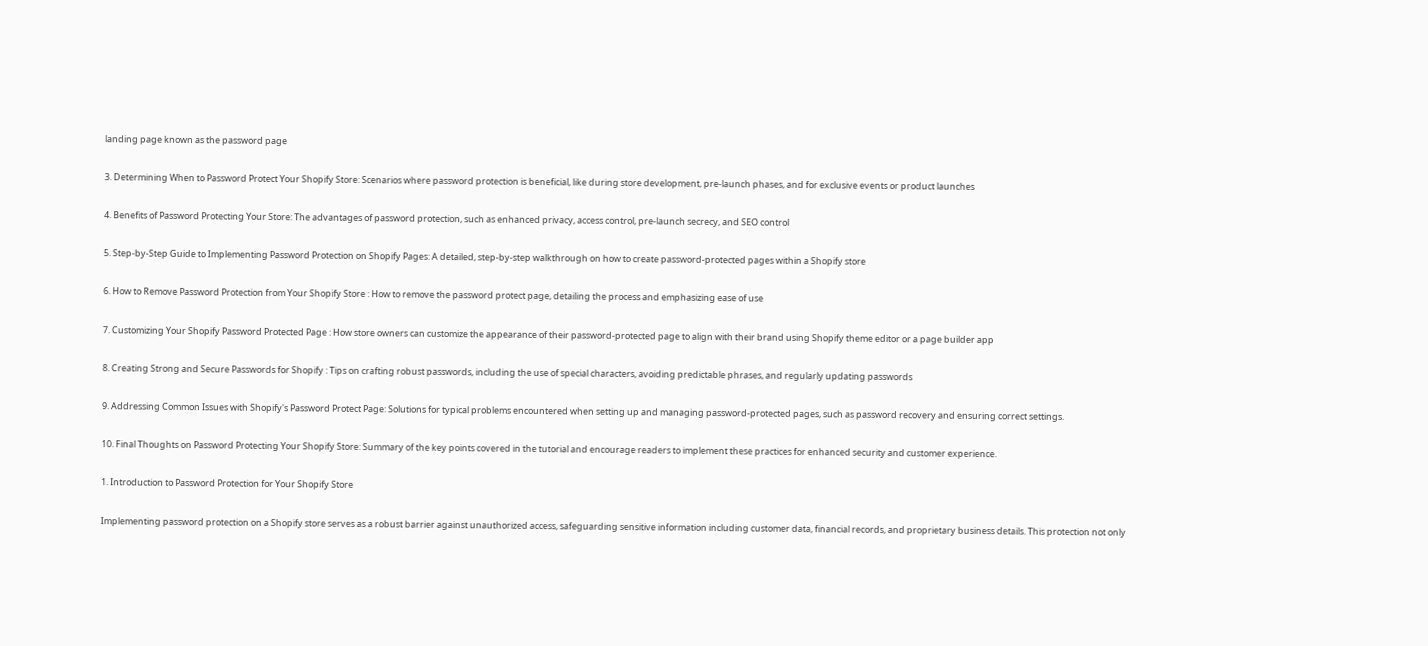landing page known as the password page

3. Determining When to Password Protect Your Shopify Store: Scenarios where password protection is beneficial, like during store development, pre-launch phases, and for exclusive events or product launches

4. Benefits of Password Protecting Your Store: The advantages of password protection, such as enhanced privacy, access control, pre-launch secrecy, and SEO control

5. Step-by-Step Guide to Implementing Password Protection on Shopify Pages: A detailed, step-by-step walkthrough on how to create password-protected pages within a Shopify store

6. How to Remove Password Protection from Your Shopify Store : How to remove the password protect page, detailing the process and emphasizing ease of use

7. Customizing Your Shopify Password Protected Page : How store owners can customize the appearance of their password-protected page to align with their brand using Shopify theme editor or a page builder app

8. Creating Strong and Secure Passwords for Shopify : Tips on crafting robust passwords, including the use of special characters, avoiding predictable phrases, and regularly updating passwords

9. Addressing Common Issues with Shopify's Password Protect Page: Solutions for typical problems encountered when setting up and managing password-protected pages, such as password recovery and ensuring correct settings.

10. Final Thoughts on Password Protecting Your Shopify Store: Summary of the key points covered in the tutorial and encourage readers to implement these practices for enhanced security and customer experience.

1. Introduction to Password Protection for Your Shopify Store

Implementing password protection on a Shopify store serves as a robust barrier against unauthorized access, safeguarding sensitive information including customer data, financial records, and proprietary business details. This protection not only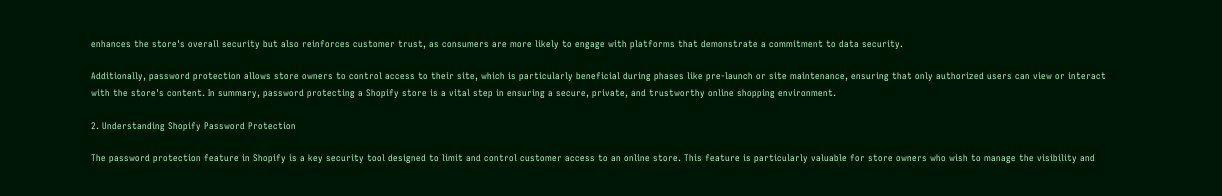enhances the store's overall security but also reinforces customer trust, as consumers are more likely to engage with platforms that demonstrate a commitment to data security.

Additionally, password protection allows store owners to control access to their site, which is particularly beneficial during phases like pre-launch or site maintenance, ensuring that only authorized users can view or interact with the store's content. In summary, password protecting a Shopify store is a vital step in ensuring a secure, private, and trustworthy online shopping environment.

2. Understanding Shopify Password Protection

The password protection feature in Shopify is a key security tool designed to limit and control customer access to an online store. This feature is particularly valuable for store owners who wish to manage the visibility and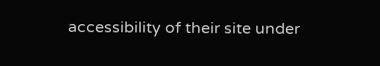accessibility of their site under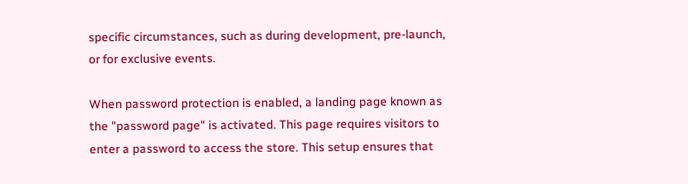specific circumstances, such as during development, pre-launch, or for exclusive events.

When password protection is enabled, a landing page known as the "password page" is activated. This page requires visitors to enter a password to access the store. This setup ensures that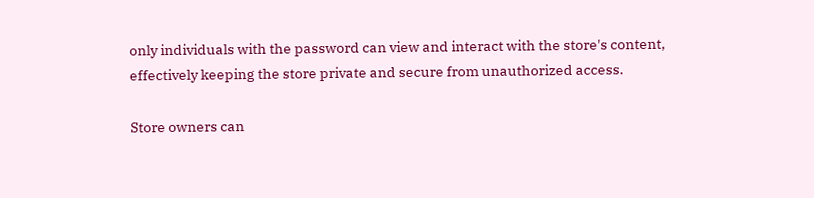only individuals with the password can view and interact with the store's content, effectively keeping the store private and secure from unauthorized access.

Store owners can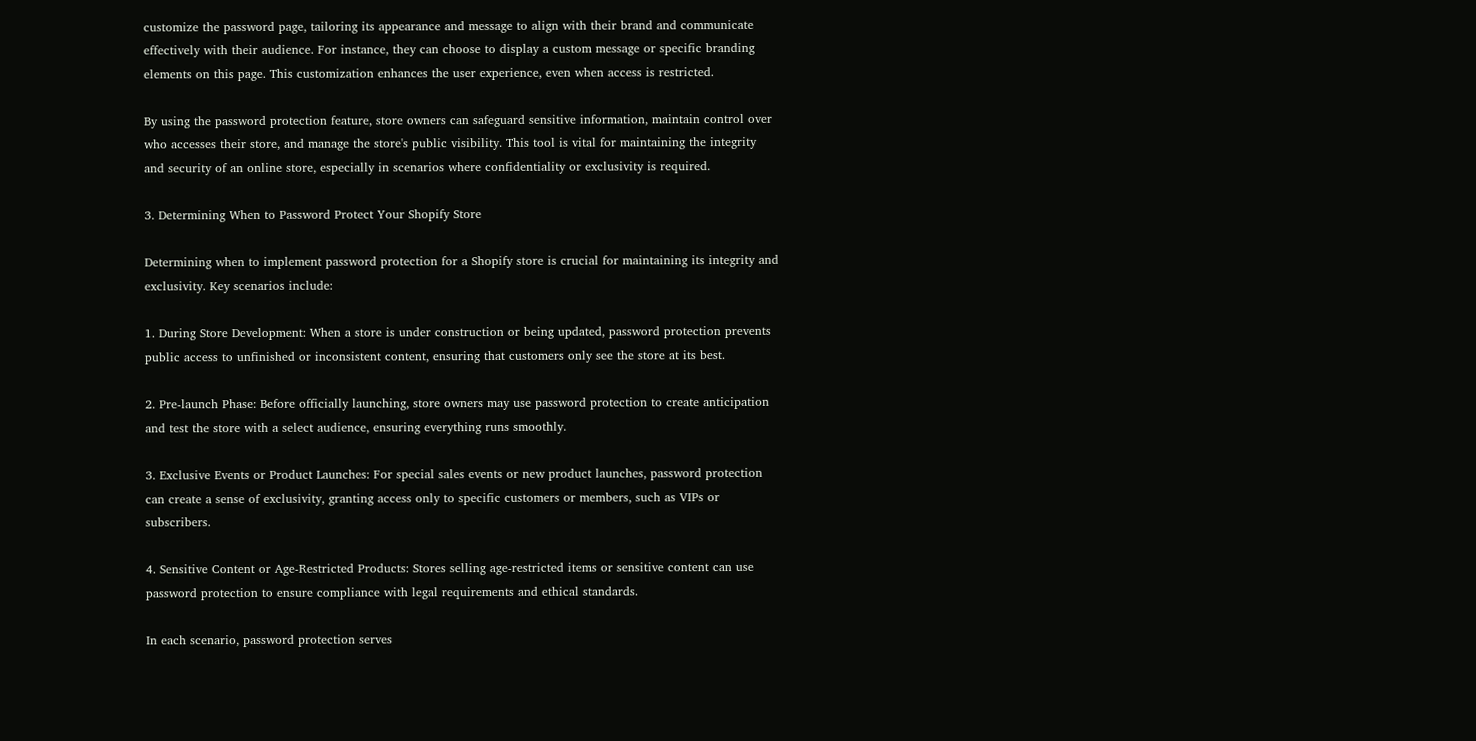customize the password page, tailoring its appearance and message to align with their brand and communicate effectively with their audience. For instance, they can choose to display a custom message or specific branding elements on this page. This customization enhances the user experience, even when access is restricted.

By using the password protection feature, store owners can safeguard sensitive information, maintain control over who accesses their store, and manage the store's public visibility. This tool is vital for maintaining the integrity and security of an online store, especially in scenarios where confidentiality or exclusivity is required.

3. Determining When to Password Protect Your Shopify Store

Determining when to implement password protection for a Shopify store is crucial for maintaining its integrity and exclusivity. Key scenarios include:

1. During Store Development: When a store is under construction or being updated, password protection prevents public access to unfinished or inconsistent content, ensuring that customers only see the store at its best.

2. Pre-launch Phase: Before officially launching, store owners may use password protection to create anticipation and test the store with a select audience, ensuring everything runs smoothly.

3. Exclusive Events or Product Launches: For special sales events or new product launches, password protection can create a sense of exclusivity, granting access only to specific customers or members, such as VIPs or subscribers.

4. Sensitive Content or Age-Restricted Products: Stores selling age-restricted items or sensitive content can use password protection to ensure compliance with legal requirements and ethical standards.

In each scenario, password protection serves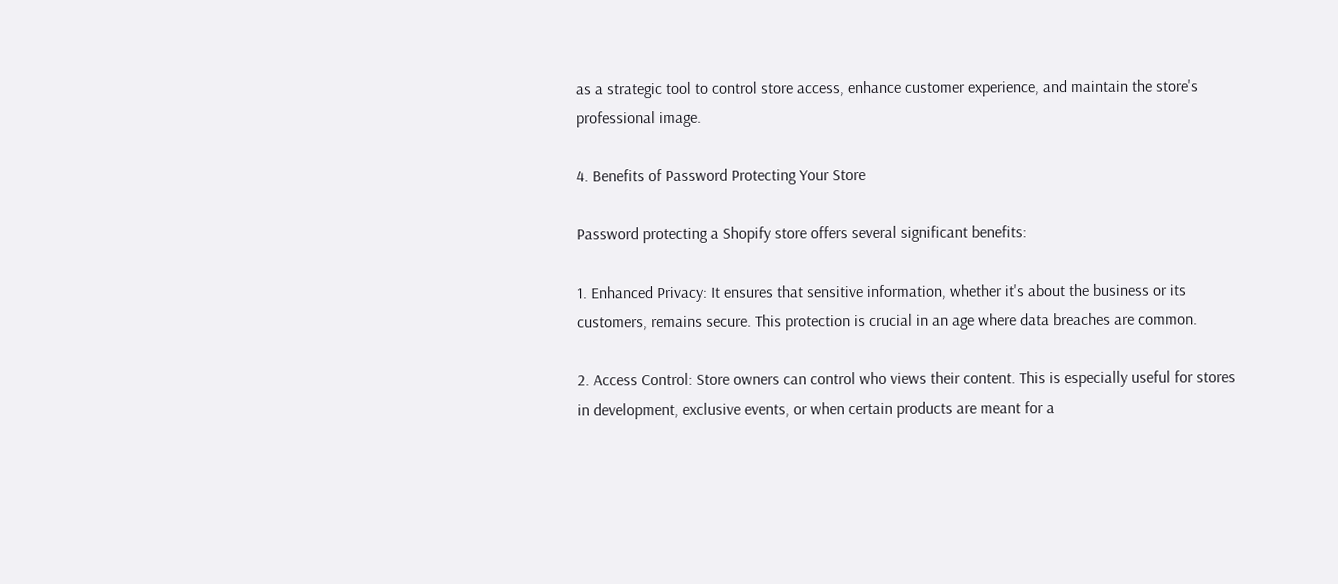as a strategic tool to control store access, enhance customer experience, and maintain the store's professional image.

4. Benefits of Password Protecting Your Store

Password protecting a Shopify store offers several significant benefits:

1. Enhanced Privacy: It ensures that sensitive information, whether it's about the business or its customers, remains secure. This protection is crucial in an age where data breaches are common.

2. Access Control: Store owners can control who views their content. This is especially useful for stores in development, exclusive events, or when certain products are meant for a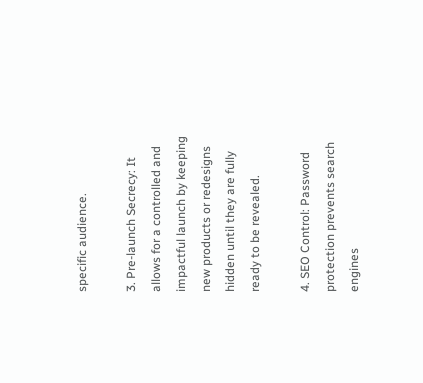specific audience.

3. Pre-launch Secrecy: It allows for a controlled and impactful launch by keeping new products or redesigns hidden until they are fully ready to be revealed.

4. SEO Control: Password protection prevents search engines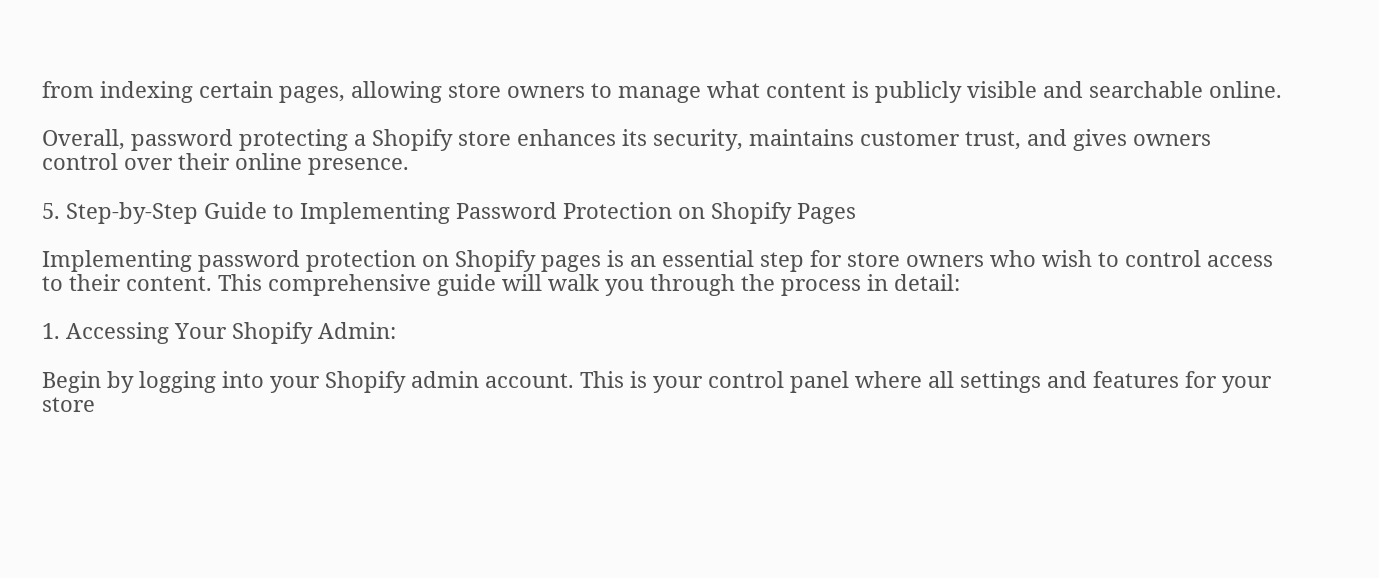from indexing certain pages, allowing store owners to manage what content is publicly visible and searchable online.

Overall, password protecting a Shopify store enhances its security, maintains customer trust, and gives owners control over their online presence.

5. Step-by-Step Guide to Implementing Password Protection on Shopify Pages

Implementing password protection on Shopify pages is an essential step for store owners who wish to control access to their content. This comprehensive guide will walk you through the process in detail:

1. Accessing Your Shopify Admin:

Begin by logging into your Shopify admin account. This is your control panel where all settings and features for your store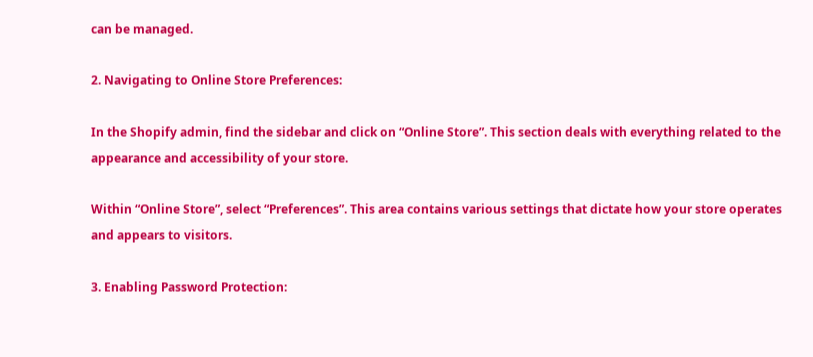can be managed.

2. Navigating to Online Store Preferences:

In the Shopify admin, find the sidebar and click on “Online Store”. This section deals with everything related to the appearance and accessibility of your store.

Within “Online Store”, select “Preferences”. This area contains various settings that dictate how your store operates and appears to visitors.

3. Enabling Password Protection: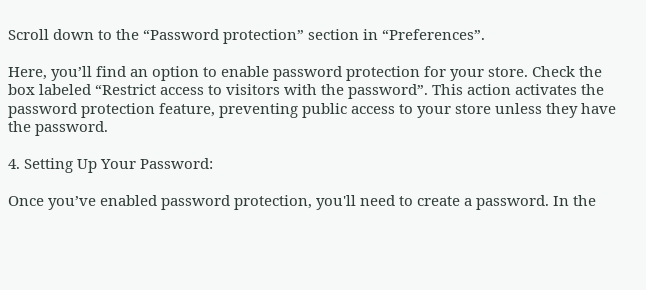Scroll down to the “Password protection” section in “Preferences”.

Here, you’ll find an option to enable password protection for your store. Check the box labeled “Restrict access to visitors with the password”. This action activates the password protection feature, preventing public access to your store unless they have the password.

4. Setting Up Your Password:

Once you’ve enabled password protection, you'll need to create a password. In the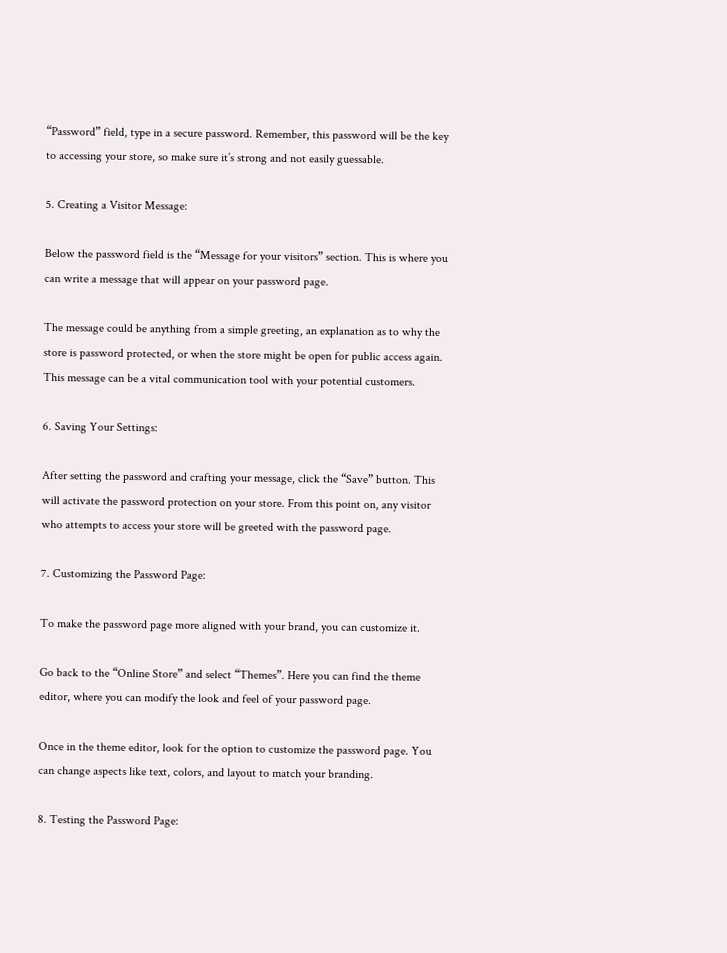“Password” field, type in a secure password. Remember, this password will be the key to accessing your store, so make sure it’s strong and not easily guessable.

5. Creating a Visitor Message:

Below the password field is the “Message for your visitors” section. This is where you can write a message that will appear on your password page.

The message could be anything from a simple greeting, an explanation as to why the store is password protected, or when the store might be open for public access again. This message can be a vital communication tool with your potential customers.

6. Saving Your Settings:

After setting the password and crafting your message, click the “Save” button. This will activate the password protection on your store. From this point on, any visitor who attempts to access your store will be greeted with the password page.

7. Customizing the Password Page:

To make the password page more aligned with your brand, you can customize it.

Go back to the “Online Store” and select “Themes”. Here you can find the theme editor, where you can modify the look and feel of your password page.

Once in the theme editor, look for the option to customize the password page. You can change aspects like text, colors, and layout to match your branding.

8. Testing the Password Page: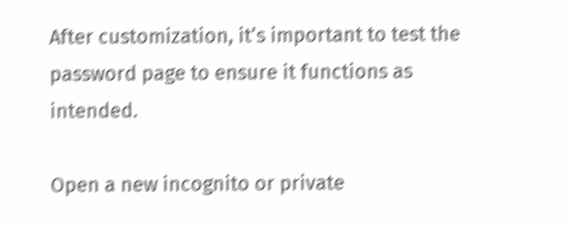After customization, it’s important to test the password page to ensure it functions as intended.

Open a new incognito or private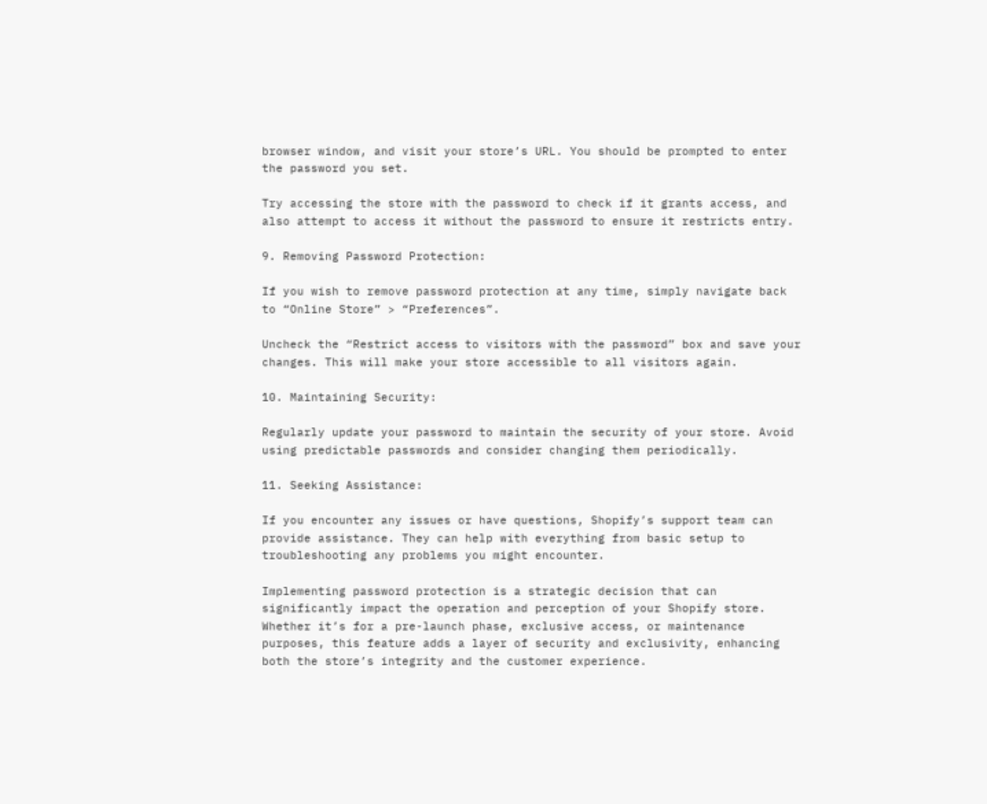browser window, and visit your store’s URL. You should be prompted to enter the password you set.

Try accessing the store with the password to check if it grants access, and also attempt to access it without the password to ensure it restricts entry.

9. Removing Password Protection:

If you wish to remove password protection at any time, simply navigate back to “Online Store” > “Preferences”.

Uncheck the “Restrict access to visitors with the password” box and save your changes. This will make your store accessible to all visitors again.

10. Maintaining Security:

Regularly update your password to maintain the security of your store. Avoid using predictable passwords and consider changing them periodically.

11. Seeking Assistance:

If you encounter any issues or have questions, Shopify’s support team can provide assistance. They can help with everything from basic setup to troubleshooting any problems you might encounter.

Implementing password protection is a strategic decision that can significantly impact the operation and perception of your Shopify store. Whether it’s for a pre-launch phase, exclusive access, or maintenance purposes, this feature adds a layer of security and exclusivity, enhancing both the store’s integrity and the customer experience.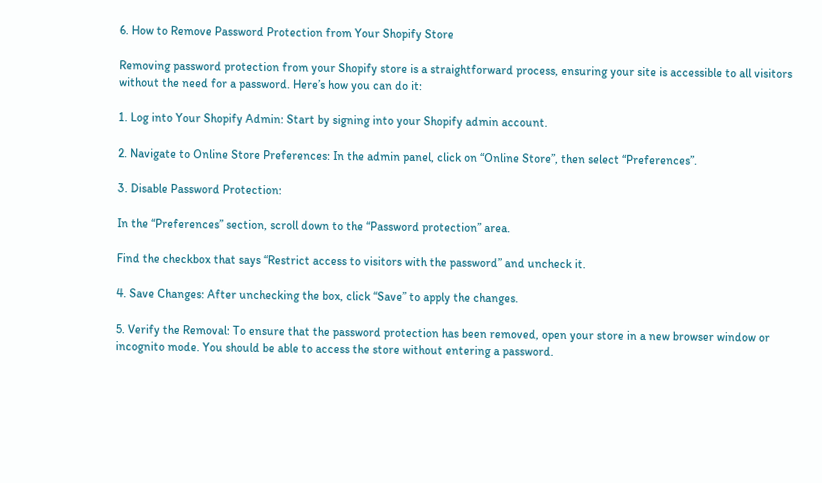6. How to Remove Password Protection from Your Shopify Store

Removing password protection from your Shopify store is a straightforward process, ensuring your site is accessible to all visitors without the need for a password. Here’s how you can do it:

1. Log into Your Shopify Admin: Start by signing into your Shopify admin account.

2. Navigate to Online Store Preferences: In the admin panel, click on “Online Store”, then select “Preferences”.

3. Disable Password Protection:

In the “Preferences” section, scroll down to the “Password protection” area.

Find the checkbox that says “Restrict access to visitors with the password” and uncheck it.

4. Save Changes: After unchecking the box, click “Save” to apply the changes.

5. Verify the Removal: To ensure that the password protection has been removed, open your store in a new browser window or incognito mode. You should be able to access the store without entering a password.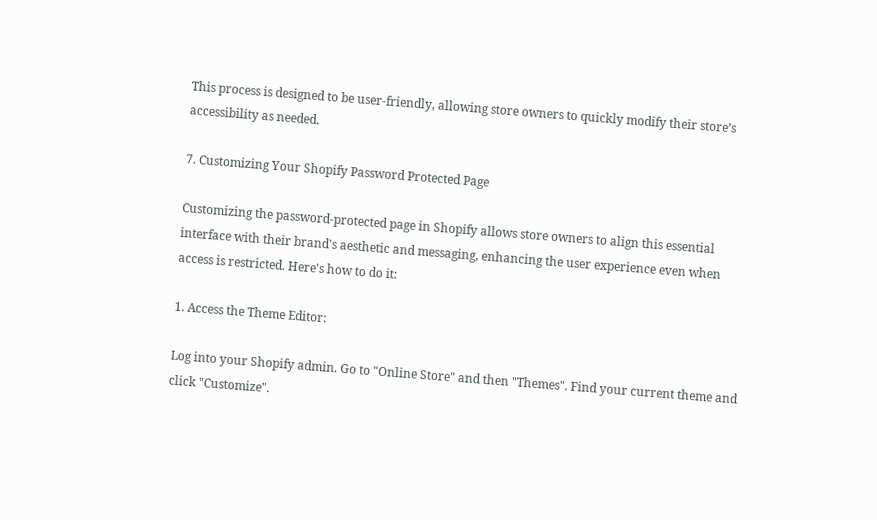This process is designed to be user-friendly, allowing store owners to quickly modify their store’s accessibility as needed.

7. Customizing Your Shopify Password Protected Page

Customizing the password-protected page in Shopify allows store owners to align this essential interface with their brand's aesthetic and messaging, enhancing the user experience even when access is restricted. Here's how to do it:

1. Access the Theme Editor:

Log into your Shopify admin. Go to "Online Store" and then "Themes". Find your current theme and click "Customize".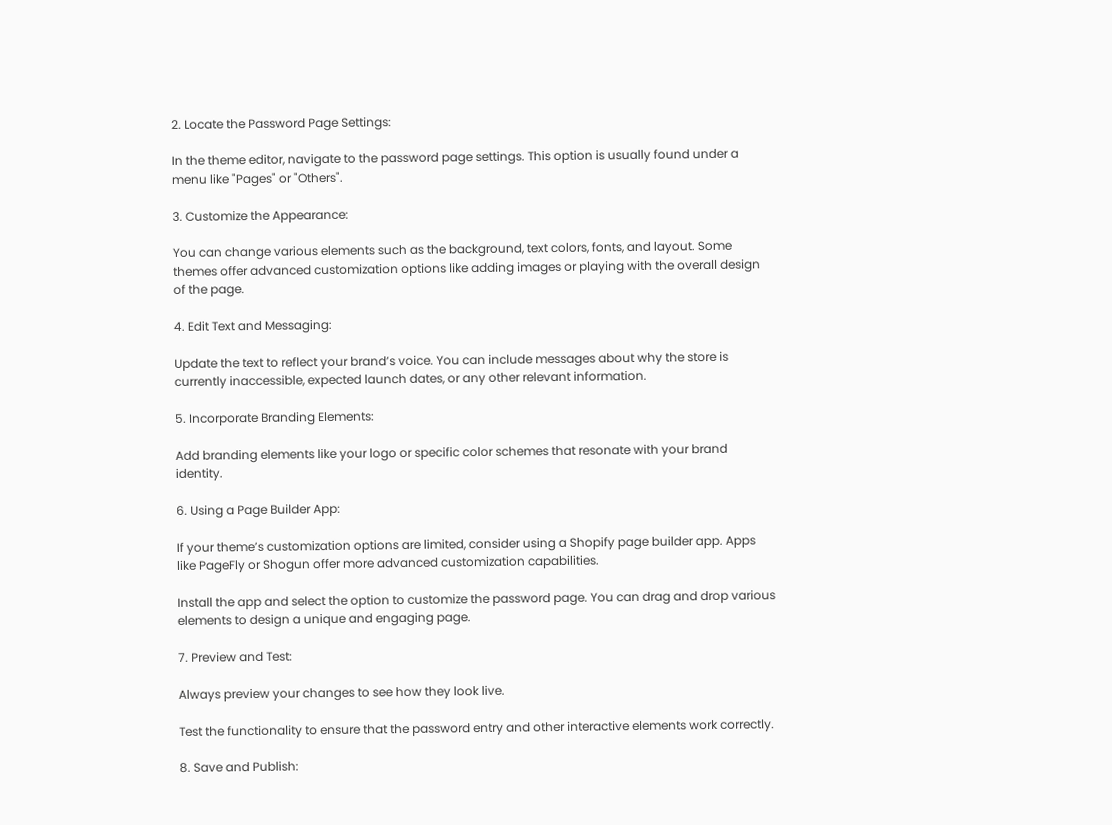2. Locate the Password Page Settings:

In the theme editor, navigate to the password page settings. This option is usually found under a menu like "Pages" or "Others".

3. Customize the Appearance:

You can change various elements such as the background, text colors, fonts, and layout. Some themes offer advanced customization options like adding images or playing with the overall design of the page.

4. Edit Text and Messaging:

Update the text to reflect your brand’s voice. You can include messages about why the store is currently inaccessible, expected launch dates, or any other relevant information.

5. Incorporate Branding Elements:

Add branding elements like your logo or specific color schemes that resonate with your brand identity.

6. Using a Page Builder App:

If your theme’s customization options are limited, consider using a Shopify page builder app. Apps like PageFly or Shogun offer more advanced customization capabilities.

Install the app and select the option to customize the password page. You can drag and drop various elements to design a unique and engaging page.

7. Preview and Test:

Always preview your changes to see how they look live.

Test the functionality to ensure that the password entry and other interactive elements work correctly.

8. Save and Publish: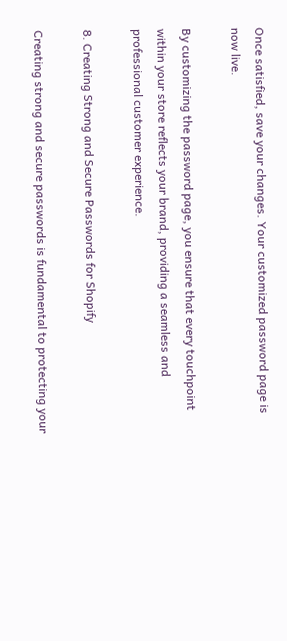Once satisfied, save your changes. Your customized password page is now live.

By customizing the password page, you ensure that every touchpoint within your store reflects your brand, providing a seamless and professional customer experience.

8. Creating Strong and Secure Passwords for Shopify

Creating strong and secure passwords is fundamental to protecting your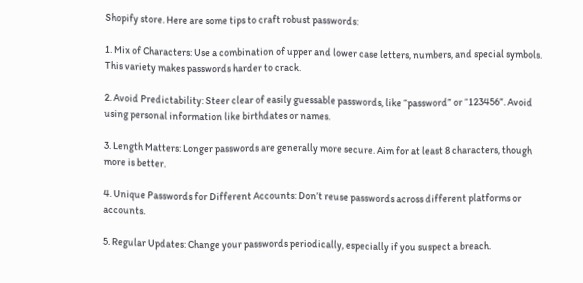Shopify store. Here are some tips to craft robust passwords:

1. Mix of Characters: Use a combination of upper and lower case letters, numbers, and special symbols. This variety makes passwords harder to crack.

2. Avoid Predictability: Steer clear of easily guessable passwords, like “password” or “123456”. Avoid using personal information like birthdates or names.

3. Length Matters: Longer passwords are generally more secure. Aim for at least 8 characters, though more is better.

4. Unique Passwords for Different Accounts: Don’t reuse passwords across different platforms or accounts.

5. Regular Updates: Change your passwords periodically, especially if you suspect a breach.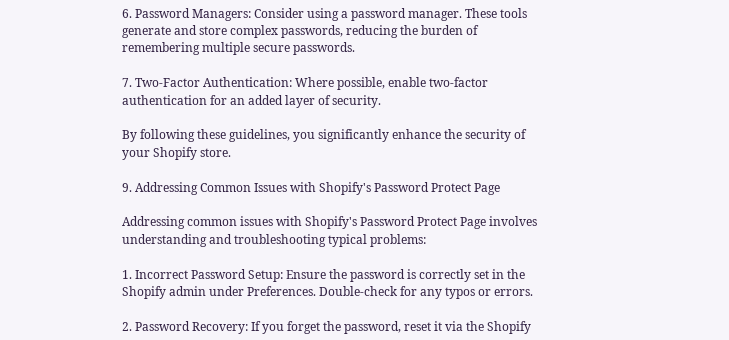6. Password Managers: Consider using a password manager. These tools generate and store complex passwords, reducing the burden of remembering multiple secure passwords.

7. Two-Factor Authentication: Where possible, enable two-factor authentication for an added layer of security.

By following these guidelines, you significantly enhance the security of your Shopify store.

9. Addressing Common Issues with Shopify's Password Protect Page

Addressing common issues with Shopify's Password Protect Page involves understanding and troubleshooting typical problems:

1. Incorrect Password Setup: Ensure the password is correctly set in the Shopify admin under Preferences. Double-check for any typos or errors.

2. Password Recovery: If you forget the password, reset it via the Shopify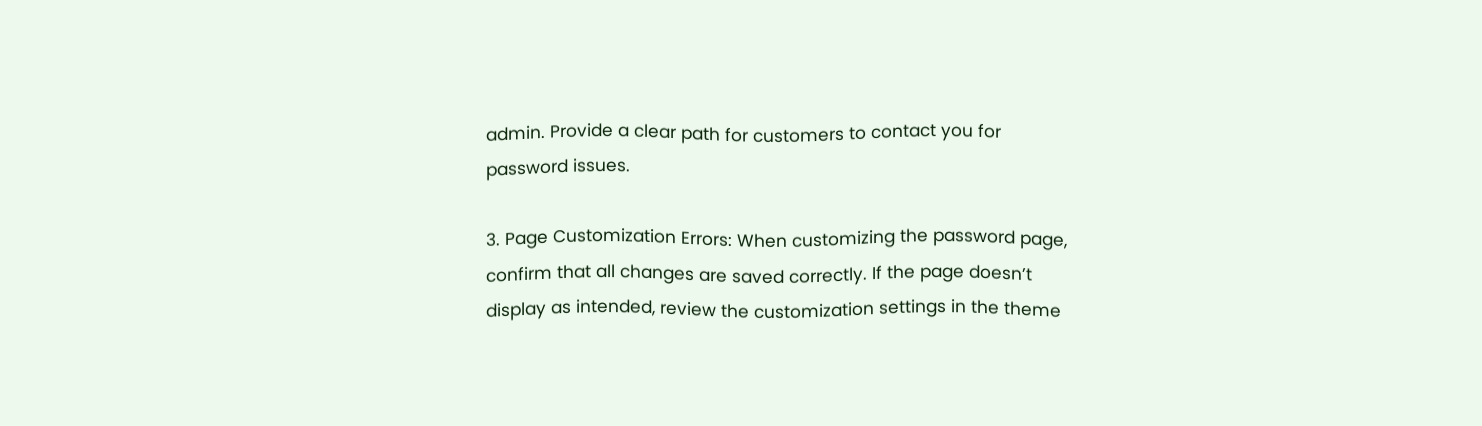admin. Provide a clear path for customers to contact you for password issues.

3. Page Customization Errors: When customizing the password page, confirm that all changes are saved correctly. If the page doesn’t display as intended, review the customization settings in the theme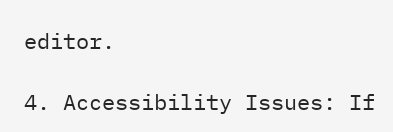editor.

4. Accessibility Issues: If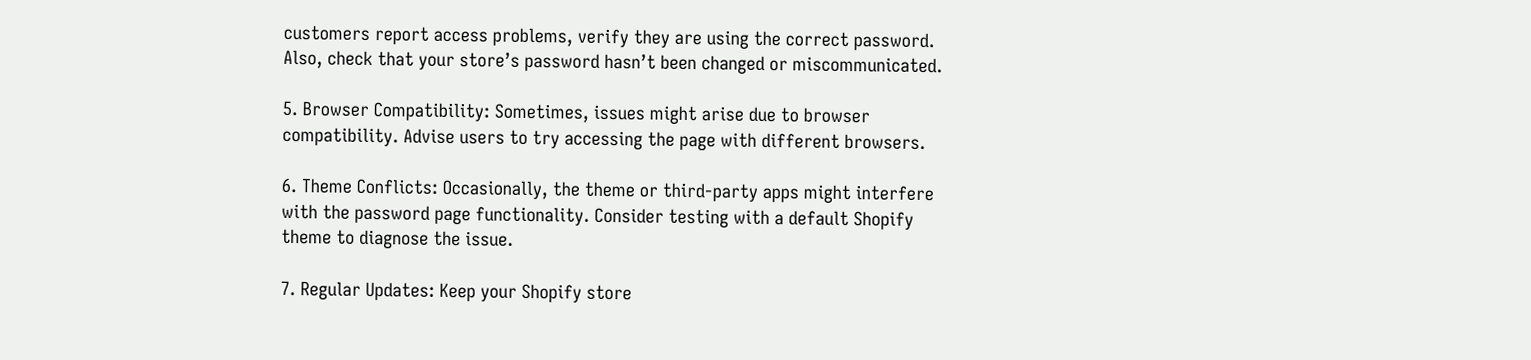customers report access problems, verify they are using the correct password. Also, check that your store’s password hasn’t been changed or miscommunicated.

5. Browser Compatibility: Sometimes, issues might arise due to browser compatibility. Advise users to try accessing the page with different browsers.

6. Theme Conflicts: Occasionally, the theme or third-party apps might interfere with the password page functionality. Consider testing with a default Shopify theme to diagnose the issue.

7. Regular Updates: Keep your Shopify store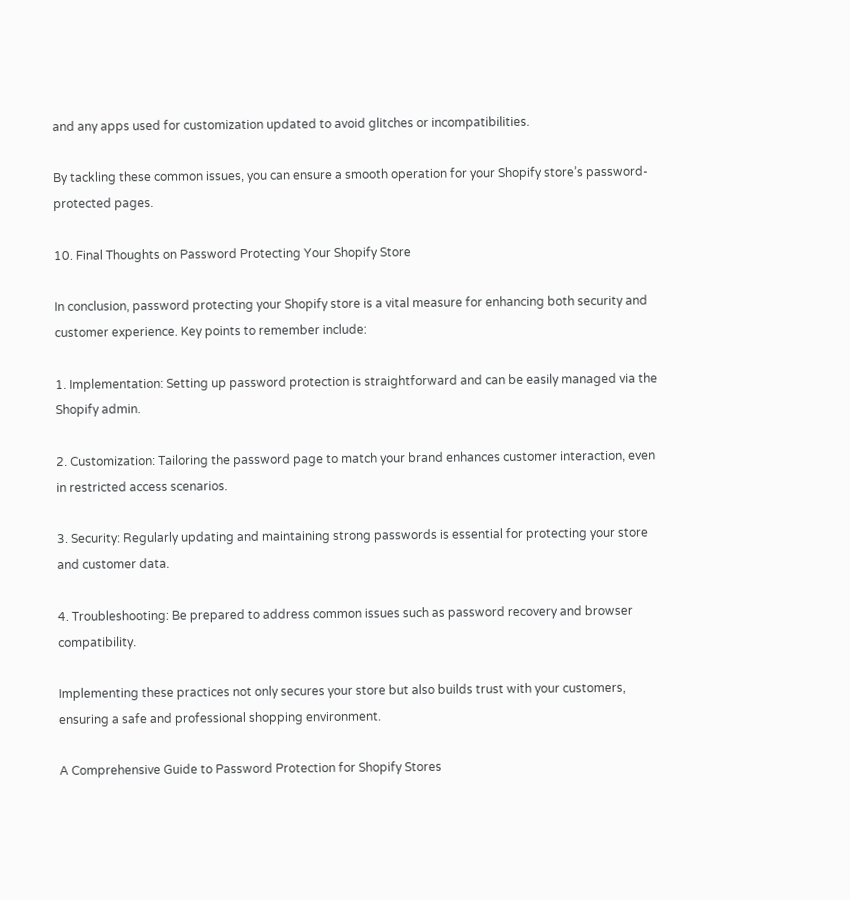and any apps used for customization updated to avoid glitches or incompatibilities.

By tackling these common issues, you can ensure a smooth operation for your Shopify store’s password-protected pages.

10. Final Thoughts on Password Protecting Your Shopify Store

In conclusion, password protecting your Shopify store is a vital measure for enhancing both security and customer experience. Key points to remember include:

1. Implementation: Setting up password protection is straightforward and can be easily managed via the Shopify admin.

2. Customization: Tailoring the password page to match your brand enhances customer interaction, even in restricted access scenarios.

3. Security: Regularly updating and maintaining strong passwords is essential for protecting your store and customer data.

4. Troubleshooting: Be prepared to address common issues such as password recovery and browser compatibility.

Implementing these practices not only secures your store but also builds trust with your customers, ensuring a safe and professional shopping environment.

A Comprehensive Guide to Password Protection for Shopify Stores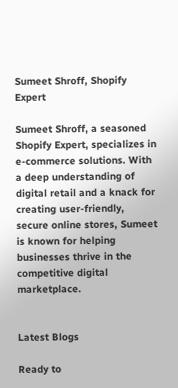Sumeet Shroff, Shopify Expert

Sumeet Shroff, a seasoned Shopify Expert, specializes in e-commerce solutions. With a deep understanding of digital retail and a knack for creating user-friendly, secure online stores, Sumeet is known for helping businesses thrive in the competitive digital marketplace.


Latest Blogs

Ready to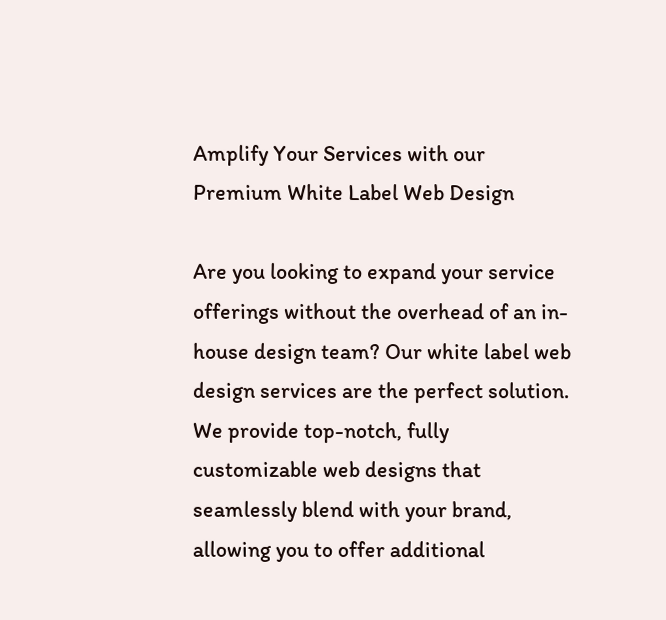Amplify Your Services with our Premium White Label Web Design

Are you looking to expand your service offerings without the overhead of an in-house design team? Our white label web design services are the perfect solution. We provide top-notch, fully customizable web designs that seamlessly blend with your brand, allowing you to offer additional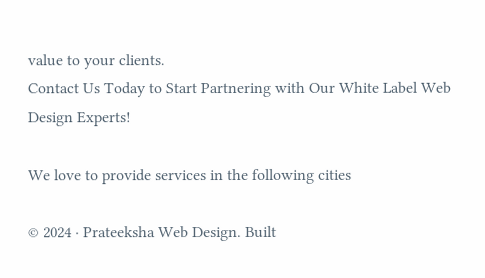value to your clients.
Contact Us Today to Start Partnering with Our White Label Web Design Experts!

We love to provide services in the following cities

© 2024 · Prateeksha Web Design. Built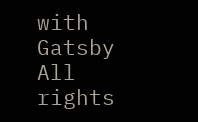with Gatsby All rights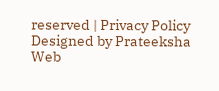reserved | Privacy Policy
Designed by Prateeksha Web